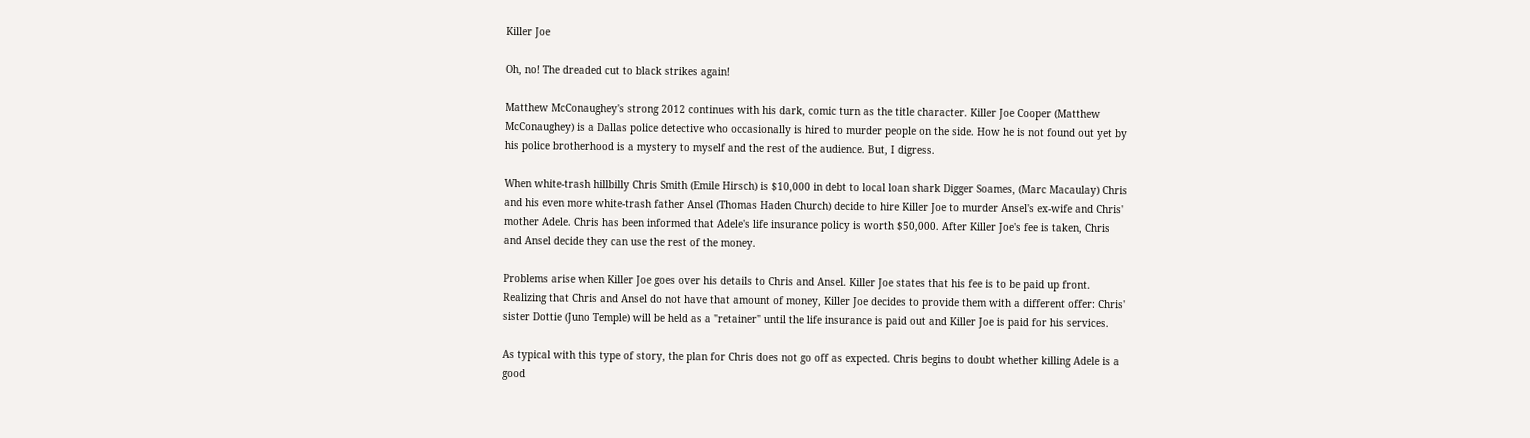Killer Joe

Oh, no! The dreaded cut to black strikes again!

Matthew McConaughey's strong 2012 continues with his dark, comic turn as the title character. Killer Joe Cooper (Matthew McConaughey) is a Dallas police detective who occasionally is hired to murder people on the side. How he is not found out yet by his police brotherhood is a mystery to myself and the rest of the audience. But, I digress.

When white-trash hillbilly Chris Smith (Emile Hirsch) is $10,000 in debt to local loan shark Digger Soames, (Marc Macaulay) Chris and his even more white-trash father Ansel (Thomas Haden Church) decide to hire Killer Joe to murder Ansel's ex-wife and Chris' mother Adele. Chris has been informed that Adele's life insurance policy is worth $50,000. After Killer Joe's fee is taken, Chris and Ansel decide they can use the rest of the money.

Problems arise when Killer Joe goes over his details to Chris and Ansel. Killer Joe states that his fee is to be paid up front. Realizing that Chris and Ansel do not have that amount of money, Killer Joe decides to provide them with a different offer: Chris' sister Dottie (Juno Temple) will be held as a "retainer" until the life insurance is paid out and Killer Joe is paid for his services.

As typical with this type of story, the plan for Chris does not go off as expected. Chris begins to doubt whether killing Adele is a good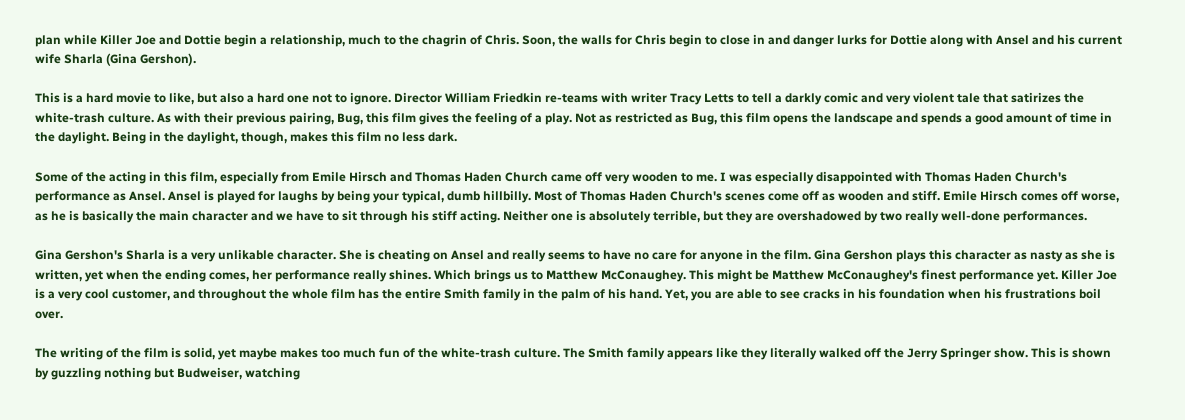plan while Killer Joe and Dottie begin a relationship, much to the chagrin of Chris. Soon, the walls for Chris begin to close in and danger lurks for Dottie along with Ansel and his current wife Sharla (Gina Gershon).

This is a hard movie to like, but also a hard one not to ignore. Director William Friedkin re-teams with writer Tracy Letts to tell a darkly comic and very violent tale that satirizes the white-trash culture. As with their previous pairing, Bug, this film gives the feeling of a play. Not as restricted as Bug, this film opens the landscape and spends a good amount of time in the daylight. Being in the daylight, though, makes this film no less dark.

Some of the acting in this film, especially from Emile Hirsch and Thomas Haden Church came off very wooden to me. I was especially disappointed with Thomas Haden Church's performance as Ansel. Ansel is played for laughs by being your typical, dumb hillbilly. Most of Thomas Haden Church's scenes come off as wooden and stiff. Emile Hirsch comes off worse, as he is basically the main character and we have to sit through his stiff acting. Neither one is absolutely terrible, but they are overshadowed by two really well-done performances.

Gina Gershon's Sharla is a very unlikable character. She is cheating on Ansel and really seems to have no care for anyone in the film. Gina Gershon plays this character as nasty as she is written, yet when the ending comes, her performance really shines. Which brings us to Matthew McConaughey. This might be Matthew McConaughey's finest performance yet. Killer Joe is a very cool customer, and throughout the whole film has the entire Smith family in the palm of his hand. Yet, you are able to see cracks in his foundation when his frustrations boil over.

The writing of the film is solid, yet maybe makes too much fun of the white-trash culture. The Smith family appears like they literally walked off the Jerry Springer show. This is shown by guzzling nothing but Budweiser, watching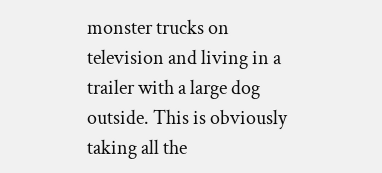monster trucks on television and living in a trailer with a large dog outside. This is obviously taking all the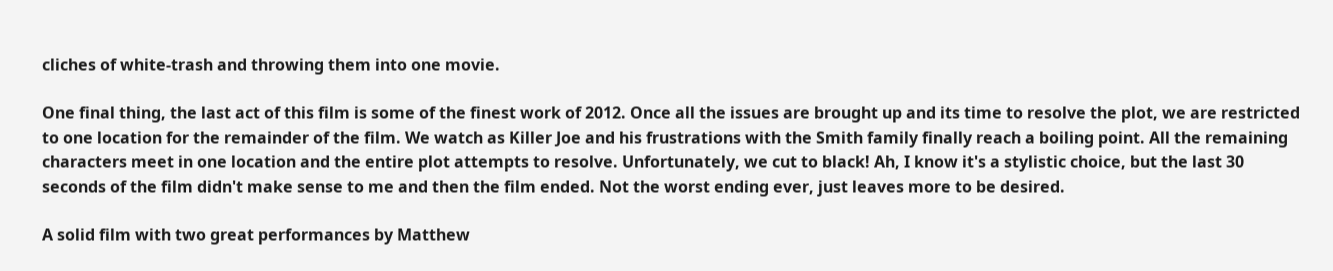cliches of white-trash and throwing them into one movie.

One final thing, the last act of this film is some of the finest work of 2012. Once all the issues are brought up and its time to resolve the plot, we are restricted to one location for the remainder of the film. We watch as Killer Joe and his frustrations with the Smith family finally reach a boiling point. All the remaining characters meet in one location and the entire plot attempts to resolve. Unfortunately, we cut to black! Ah, I know it's a stylistic choice, but the last 30 seconds of the film didn't make sense to me and then the film ended. Not the worst ending ever, just leaves more to be desired.

A solid film with two great performances by Matthew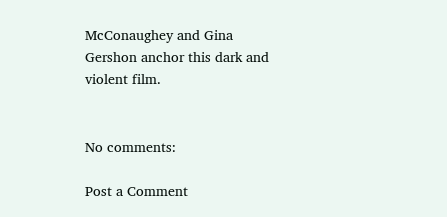McConaughey and Gina Gershon anchor this dark and violent film.


No comments:

Post a Comment